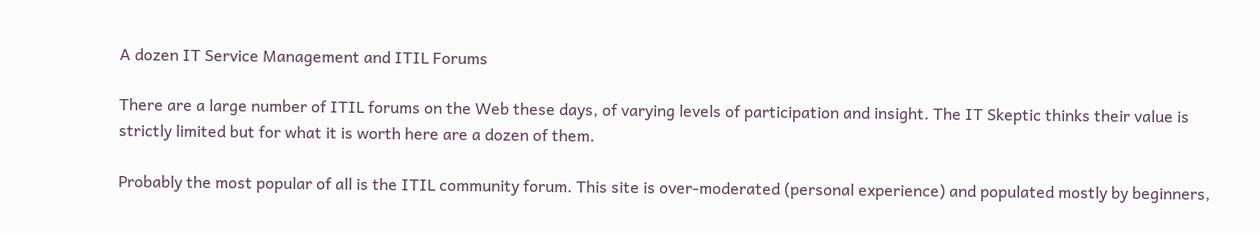A dozen IT Service Management and ITIL Forums

There are a large number of ITIL forums on the Web these days, of varying levels of participation and insight. The IT Skeptic thinks their value is strictly limited but for what it is worth here are a dozen of them.

Probably the most popular of all is the ITIL community forum. This site is over-moderated (personal experience) and populated mostly by beginners,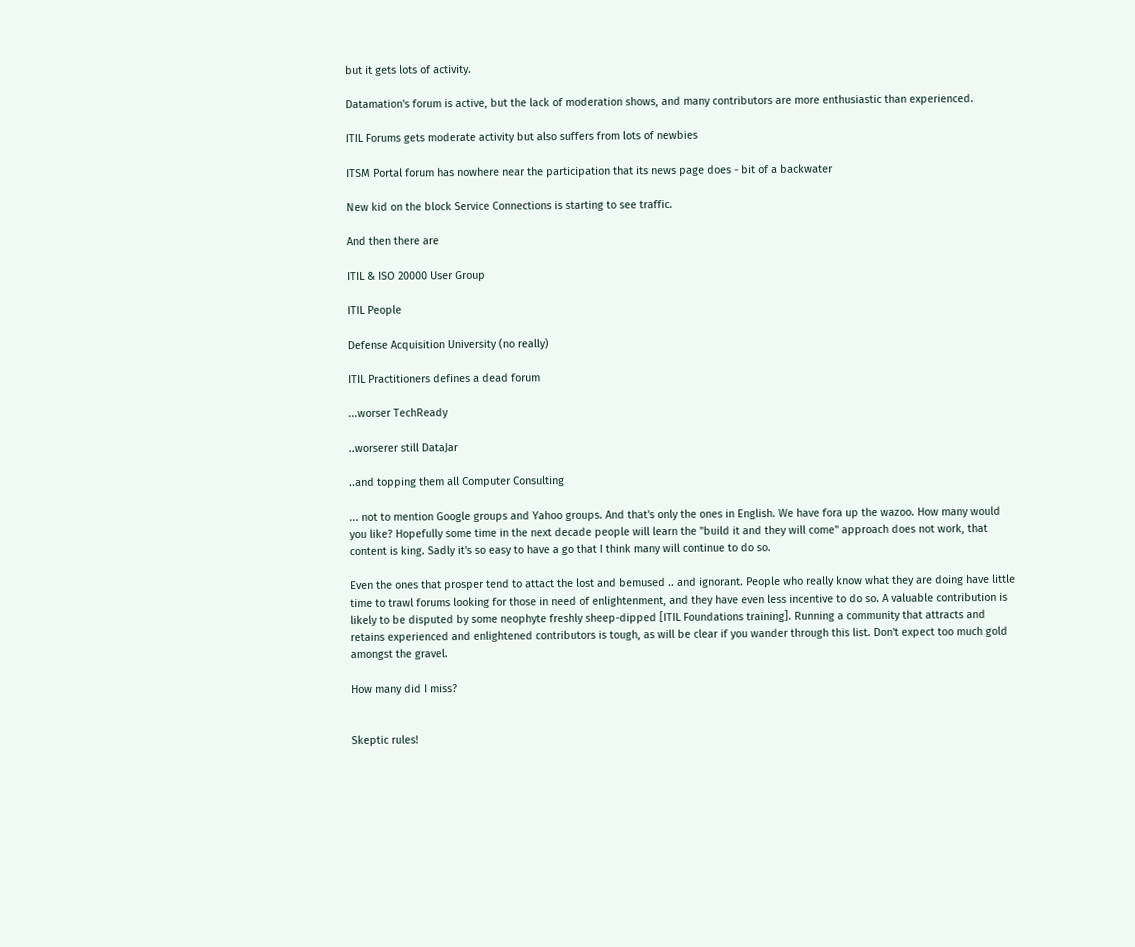but it gets lots of activity.

Datamation's forum is active, but the lack of moderation shows, and many contributors are more enthusiastic than experienced.

ITIL Forums gets moderate activity but also suffers from lots of newbies

ITSM Portal forum has nowhere near the participation that its news page does - bit of a backwater

New kid on the block Service Connections is starting to see traffic.

And then there are

ITIL & ISO 20000 User Group

ITIL People

Defense Acquisition University (no really)

ITIL Practitioners defines a dead forum

...worser TechReady

..worserer still DataJar

..and topping them all Computer Consulting

... not to mention Google groups and Yahoo groups. And that's only the ones in English. We have fora up the wazoo. How many would you like? Hopefully some time in the next decade people will learn the "build it and they will come" approach does not work, that content is king. Sadly it's so easy to have a go that I think many will continue to do so.

Even the ones that prosper tend to attact the lost and bemused .. and ignorant. People who really know what they are doing have little time to trawl forums looking for those in need of enlightenment, and they have even less incentive to do so. A valuable contribution is likely to be disputed by some neophyte freshly sheep-dipped [ITIL Foundations training]. Running a community that attracts and retains experienced and enlightened contributors is tough, as will be clear if you wander through this list. Don't expect too much gold amongst the gravel.

How many did I miss?


Skeptic rules!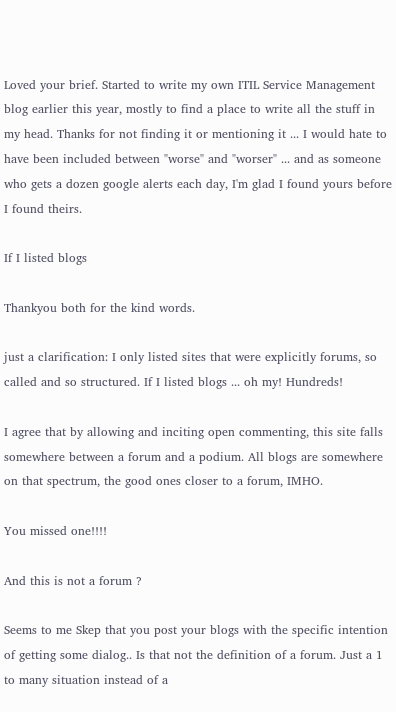Loved your brief. Started to write my own ITIL Service Management blog earlier this year, mostly to find a place to write all the stuff in my head. Thanks for not finding it or mentioning it ... I would hate to have been included between "worse" and "worser" ... and as someone who gets a dozen google alerts each day, I'm glad I found yours before I found theirs.

If I listed blogs

Thankyou both for the kind words.

just a clarification: I only listed sites that were explicitly forums, so called and so structured. If I listed blogs ... oh my! Hundreds!

I agree that by allowing and inciting open commenting, this site falls somewhere between a forum and a podium. All blogs are somewhere on that spectrum, the good ones closer to a forum, IMHO.

You missed one!!!!

And this is not a forum ?

Seems to me Skep that you post your blogs with the specific intention of getting some dialog.. Is that not the definition of a forum. Just a 1 to many situation instead of a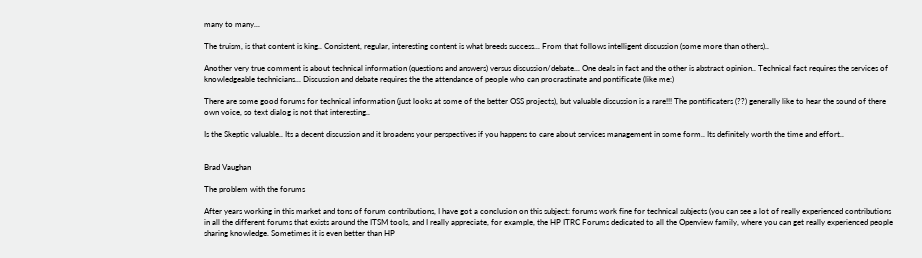many to many...

The truism, is that content is king.. Consistent, regular, interesting content is what breeds success... From that follows intelligent discussion (some more than others)..

Another very true comment is about technical information (questions and answers) versus discussion/debate... One deals in fact and the other is abstract opinion.. Technical fact requires the services of knowledgeable technicians... Discussion and debate requires the the attendance of people who can procrastinate and pontificate (like me:)

There are some good forums for technical information (just looks at some of the better OSS projects), but valuable discussion is a rare!!! The pontificaters (??) generally like to hear the sound of there own voice, so text dialog is not that interesting..

Is the Skeptic valuable.. Its a decent discussion and it broadens your perspectives if you happens to care about services management in some form.. Its definitely worth the time and effort..


Brad Vaughan

The problem with the forums

After years working in this market and tons of forum contributions, I have got a conclusion on this subject: forums work fine for technical subjects (you can see a lot of really experienced contributions in all the different forums that exists around the ITSM tools, and I really appreciate, for example, the HP ITRC Forums dedicated to all the Openview family, where you can get really experienced people sharing knowledge. Sometimes it is even better than HP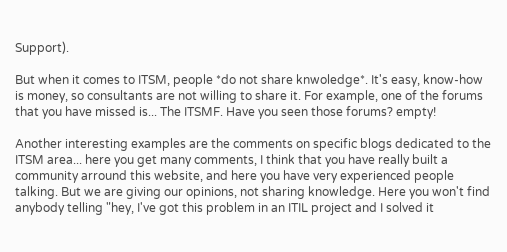Support).

But when it comes to ITSM, people *do not share knwoledge*. It's easy, know-how is money, so consultants are not willing to share it. For example, one of the forums that you have missed is... The ITSMF. Have you seen those forums? empty!

Another interesting examples are the comments on specific blogs dedicated to the ITSM area... here you get many comments, I think that you have really built a community arround this website, and here you have very experienced people talking. But we are giving our opinions, not sharing knowledge. Here you won't find anybody telling "hey, I've got this problem in an ITIL project and I solved it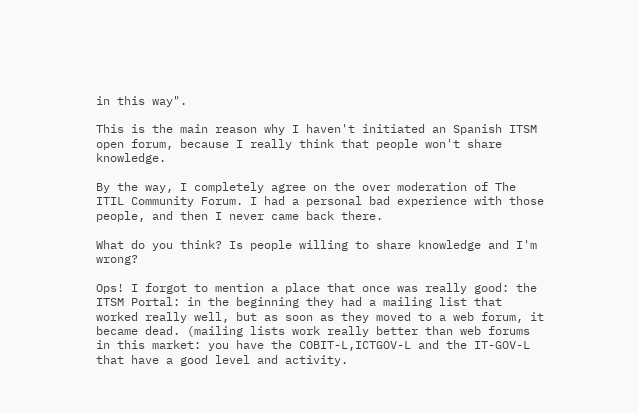in this way".

This is the main reason why I haven't initiated an Spanish ITSM open forum, because I really think that people won't share knowledge.

By the way, I completely agree on the over moderation of The ITIL Community Forum. I had a personal bad experience with those people, and then I never came back there.

What do you think? Is people willing to share knowledge and I'm wrong?

Ops! I forgot to mention a place that once was really good: the ITSM Portal: in the beginning they had a mailing list that worked really well, but as soon as they moved to a web forum, it became dead. (mailing lists work really better than web forums in this market: you have the COBIT-L,ICTGOV-L and the IT-GOV-L that have a good level and activity.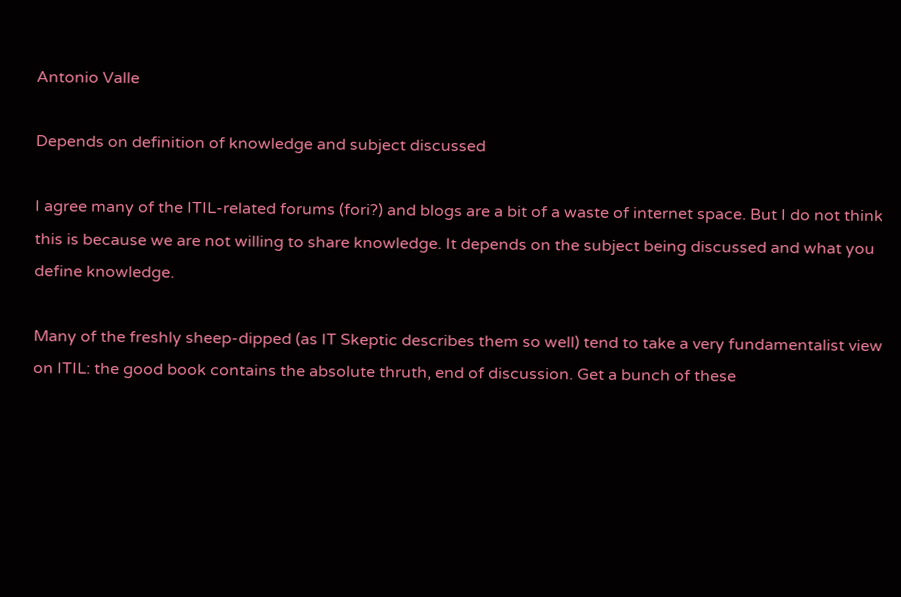Antonio Valle

Depends on definition of knowledge and subject discussed

I agree many of the ITIL-related forums (fori?) and blogs are a bit of a waste of internet space. But I do not think this is because we are not willing to share knowledge. It depends on the subject being discussed and what you define knowledge.

Many of the freshly sheep-dipped (as IT Skeptic describes them so well) tend to take a very fundamentalist view on ITIL: the good book contains the absolute thruth, end of discussion. Get a bunch of these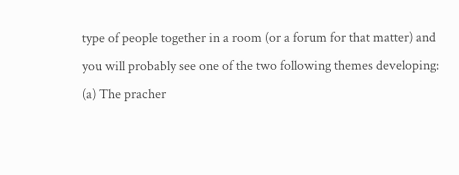type of people together in a room (or a forum for that matter) and you will probably see one of the two following themes developing:
(a) The pracher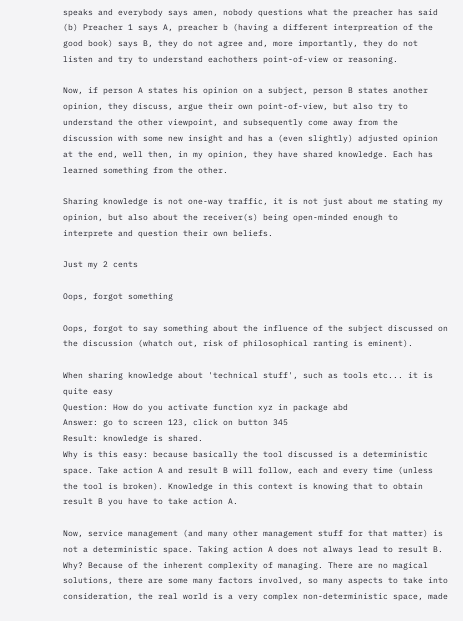speaks and everybody says amen, nobody questions what the preacher has said
(b) Preacher 1 says A, preacher b (having a different interpreation of the good book) says B, they do not agree and, more importantly, they do not listen and try to understand eachothers point-of-view or reasoning.

Now, if person A states his opinion on a subject, person B states another opinion, they discuss, argue their own point-of-view, but also try to understand the other viewpoint, and subsequently come away from the discussion with some new insight and has a (even slightly) adjusted opinion at the end, well then, in my opinion, they have shared knowledge. Each has learned something from the other.

Sharing knowledge is not one-way traffic, it is not just about me stating my opinion, but also about the receiver(s) being open-minded enough to interprete and question their own beliefs.

Just my 2 cents

Oops, forgot something

Oops, forgot to say something about the influence of the subject discussed on the discussion (whatch out, risk of philosophical ranting is eminent).

When sharing knowledge about 'technical stuff', such as tools etc... it is quite easy
Question: How do you activate function xyz in package abd
Answer: go to screen 123, click on button 345
Result: knowledge is shared.
Why is this easy: because basically the tool discussed is a deterministic space. Take action A and result B will follow, each and every time (unless the tool is broken). Knowledge in this context is knowing that to obtain result B you have to take action A.

Now, service management (and many other management stuff for that matter) is not a deterministic space. Taking action A does not always lead to result B. Why? Because of the inherent complexity of managing. There are no magical solutions, there are some many factors involved, so many aspects to take into consideration, the real world is a very complex non-deterministic space, made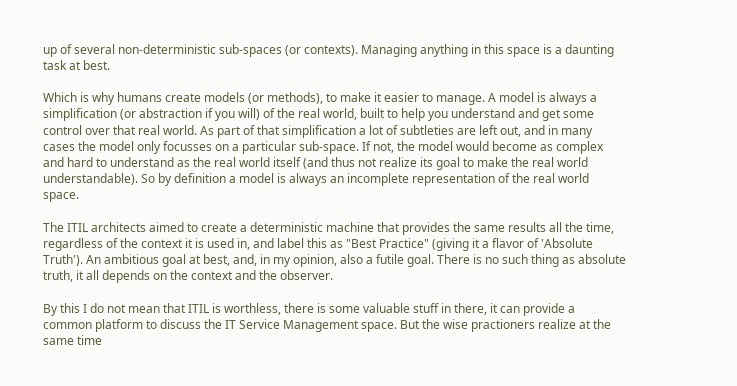up of several non-deterministic sub-spaces (or contexts). Managing anything in this space is a daunting task at best.

Which is why humans create models (or methods), to make it easier to manage. A model is always a simplification (or abstraction if you will) of the real world, built to help you understand and get some control over that real world. As part of that simplification a lot of subtleties are left out, and in many cases the model only focusses on a particular sub-space. If not, the model would become as complex and hard to understand as the real world itself (and thus not realize its goal to make the real world understandable). So by definition a model is always an incomplete representation of the real world space.

The ITIL architects aimed to create a deterministic machine that provides the same results all the time, regardless of the context it is used in, and label this as "Best Practice" (giving it a flavor of 'Absolute Truth'). An ambitious goal at best, and, in my opinion, also a futile goal. There is no such thing as absolute truth, it all depends on the context and the observer.

By this I do not mean that ITIL is worthless, there is some valuable stuff in there, it can provide a common platform to discuss the IT Service Management space. But the wise practioners realize at the same time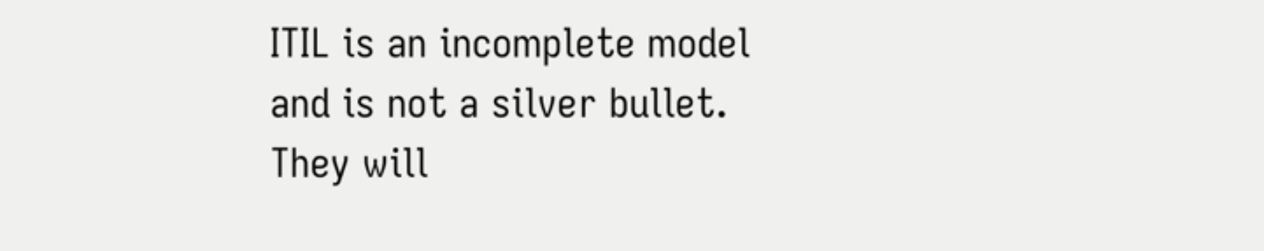ITIL is an incomplete model and is not a silver bullet. They will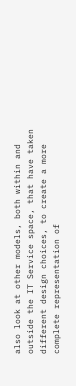also look at other models, both within and outside the IT Service space, that have taken different design choices, to create a more complete representation of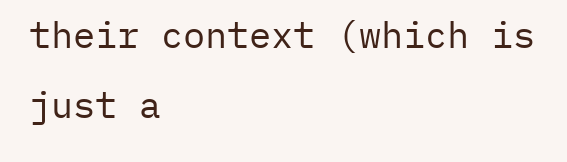their context (which is just a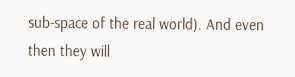sub-space of the real world). And even then they will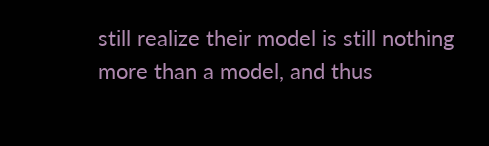still realize their model is still nothing more than a model, and thus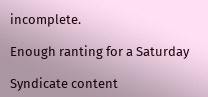incomplete.

Enough ranting for a Saturday

Syndicate content